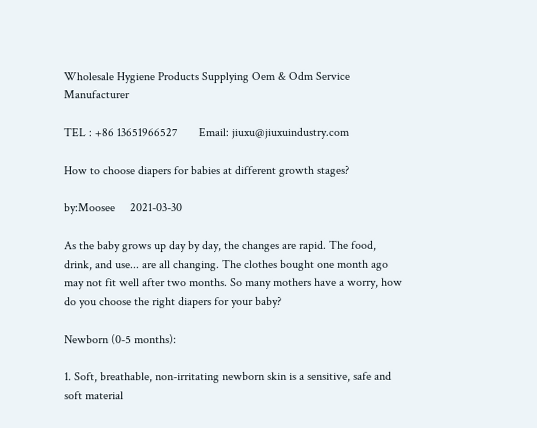Wholesale Hygiene Products Supplying Oem & Odm Service Manufacturer

TEL : +86 13651966527       Email: jiuxu@jiuxuindustry.com

How to choose diapers for babies at different growth stages?

by:Moosee     2021-03-30

As the baby grows up day by day, the changes are rapid. The food, drink, and use... are all changing. The clothes bought one month ago may not fit well after two months. So many mothers have a worry, how do you choose the right diapers for your baby?

Newborn (0-5 months):

1. Soft, breathable, non-irritating newborn skin is a sensitive, safe and soft material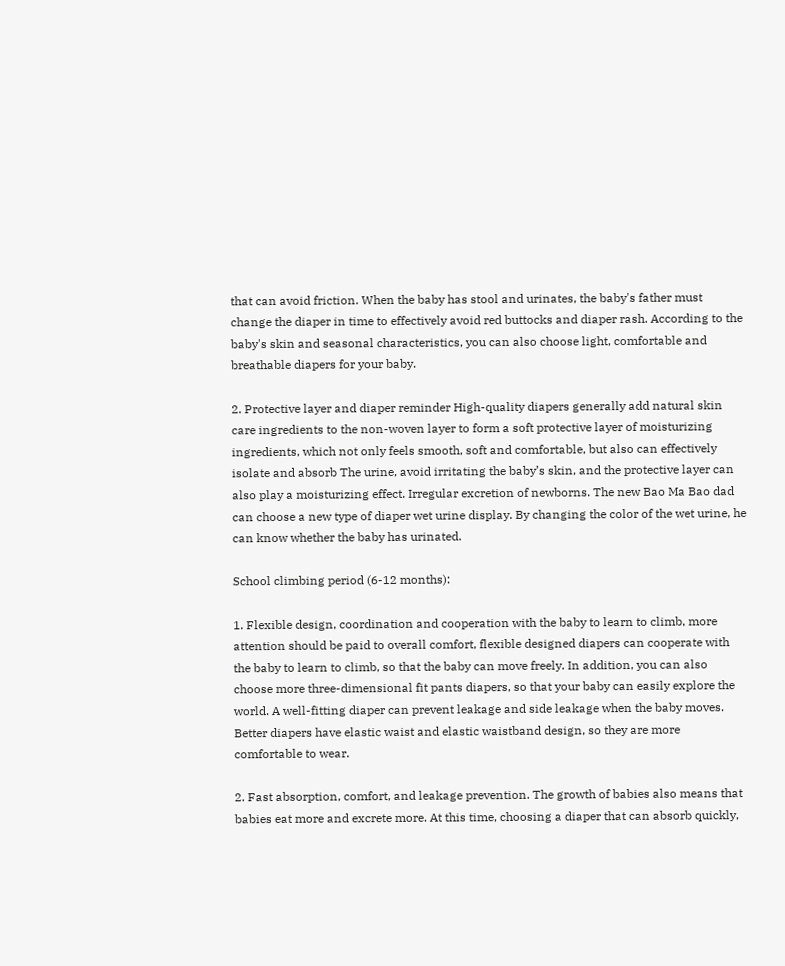that can avoid friction. When the baby has stool and urinates, the baby's father must change the diaper in time to effectively avoid red buttocks and diaper rash. According to the baby's skin and seasonal characteristics, you can also choose light, comfortable and breathable diapers for your baby.

2. Protective layer and diaper reminder High-quality diapers generally add natural skin care ingredients to the non-woven layer to form a soft protective layer of moisturizing ingredients, which not only feels smooth, soft and comfortable, but also can effectively isolate and absorb The urine, avoid irritating the baby’s skin, and the protective layer can also play a moisturizing effect. Irregular excretion of newborns. The new Bao Ma Bao dad can choose a new type of diaper wet urine display. By changing the color of the wet urine, he can know whether the baby has urinated.

School climbing period (6-12 months):

1. Flexible design, coordination and cooperation with the baby to learn to climb, more attention should be paid to overall comfort, flexible designed diapers can cooperate with the baby to learn to climb, so that the baby can move freely. In addition, you can also choose more three-dimensional fit pants diapers, so that your baby can easily explore the world. A well-fitting diaper can prevent leakage and side leakage when the baby moves. Better diapers have elastic waist and elastic waistband design, so they are more comfortable to wear.

2. Fast absorption, comfort, and leakage prevention. The growth of babies also means that babies eat more and excrete more. At this time, choosing a diaper that can absorb quickly,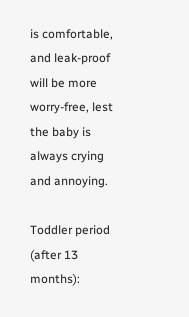is comfortable, and leak-proof will be more worry-free, lest the baby is always crying and annoying.

Toddler period (after 13 months):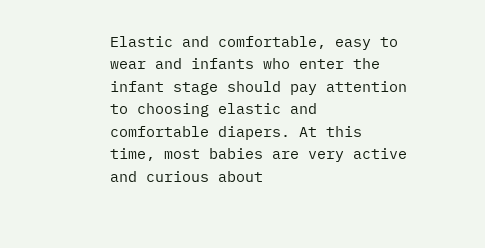Elastic and comfortable, easy to wear and infants who enter the infant stage should pay attention to choosing elastic and comfortable diapers. At this time, most babies are very active and curious about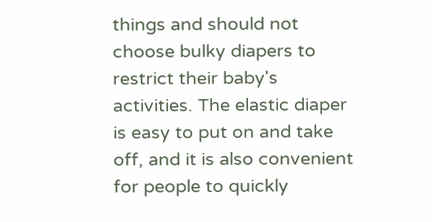things and should not choose bulky diapers to restrict their baby's activities. The elastic diaper is easy to put on and take off, and it is also convenient for people to quickly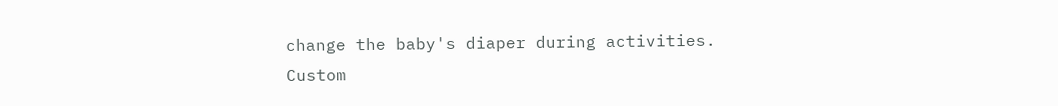change the baby's diaper during activities.
Custom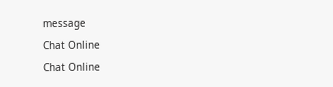message
Chat Online
Chat Online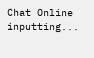Chat Online inputting...